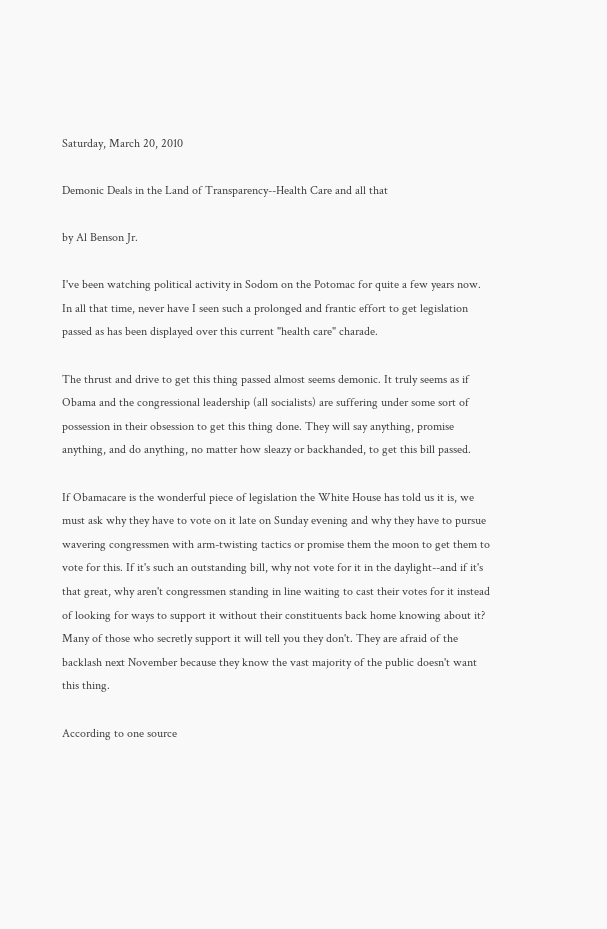Saturday, March 20, 2010

Demonic Deals in the Land of Transparency--Health Care and all that

by Al Benson Jr.

I've been watching political activity in Sodom on the Potomac for quite a few years now. In all that time, never have I seen such a prolonged and frantic effort to get legislation passed as has been displayed over this current "health care" charade.

The thrust and drive to get this thing passed almost seems demonic. It truly seems as if Obama and the congressional leadership (all socialists) are suffering under some sort of possession in their obsession to get this thing done. They will say anything, promise anything, and do anything, no matter how sleazy or backhanded, to get this bill passed.

If Obamacare is the wonderful piece of legislation the White House has told us it is, we must ask why they have to vote on it late on Sunday evening and why they have to pursue wavering congressmen with arm-twisting tactics or promise them the moon to get them to vote for this. If it's such an outstanding bill, why not vote for it in the daylight--and if it's that great, why aren't congressmen standing in line waiting to cast their votes for it instead of looking for ways to support it without their constituents back home knowing about it? Many of those who secretly support it will tell you they don't. They are afraid of the backlash next November because they know the vast majority of the public doesn't want this thing.

According to one source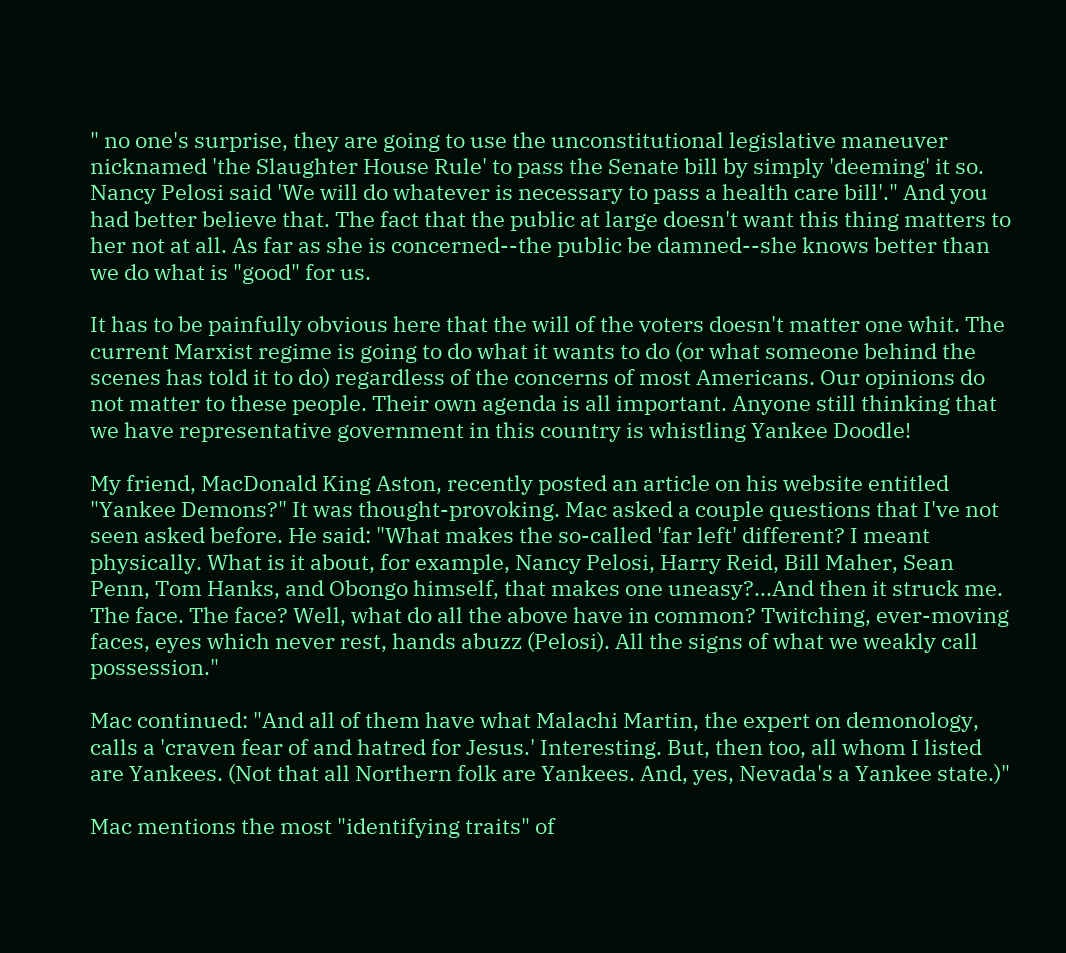" no one's surprise, they are going to use the unconstitutional legislative maneuver nicknamed 'the Slaughter House Rule' to pass the Senate bill by simply 'deeming' it so. Nancy Pelosi said 'We will do whatever is necessary to pass a health care bill'." And you had better believe that. The fact that the public at large doesn't want this thing matters to her not at all. As far as she is concerned--the public be damned--she knows better than we do what is "good" for us.

It has to be painfully obvious here that the will of the voters doesn't matter one whit. The current Marxist regime is going to do what it wants to do (or what someone behind the scenes has told it to do) regardless of the concerns of most Americans. Our opinions do not matter to these people. Their own agenda is all important. Anyone still thinking that we have representative government in this country is whistling Yankee Doodle!

My friend, MacDonald King Aston, recently posted an article on his website entitled "Yankee Demons?" It was thought-provoking. Mac asked a couple questions that I've not seen asked before. He said: "What makes the so-called 'far left' different? I meant physically. What is it about, for example, Nancy Pelosi, Harry Reid, Bill Maher, Sean Penn, Tom Hanks, and Obongo himself, that makes one uneasy?...And then it struck me. The face. The face? Well, what do all the above have in common? Twitching, ever-moving faces, eyes which never rest, hands abuzz (Pelosi). All the signs of what we weakly call possession."

Mac continued: "And all of them have what Malachi Martin, the expert on demonology, calls a 'craven fear of and hatred for Jesus.' Interesting. But, then too, all whom I listed are Yankees. (Not that all Northern folk are Yankees. And, yes, Nevada's a Yankee state.)"

Mac mentions the most "identifying traits" of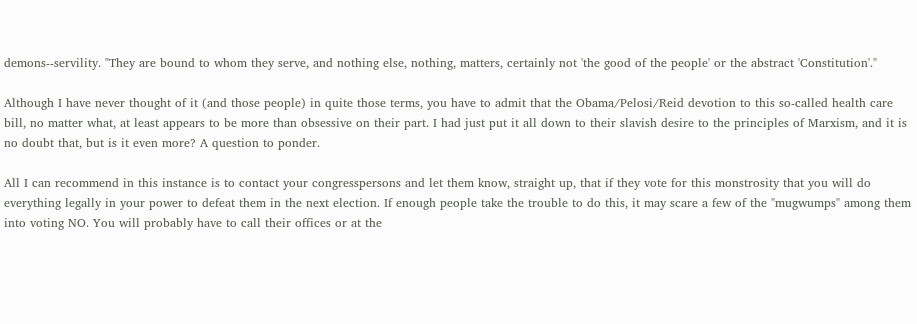demons--servility. "They are bound to whom they serve, and nothing else, nothing, matters, certainly not 'the good of the people' or the abstract 'Constitution'."

Although I have never thought of it (and those people) in quite those terms, you have to admit that the Obama/Pelosi/Reid devotion to this so-called health care bill, no matter what, at least appears to be more than obsessive on their part. I had just put it all down to their slavish desire to the principles of Marxism, and it is no doubt that, but is it even more? A question to ponder.

All I can recommend in this instance is to contact your congresspersons and let them know, straight up, that if they vote for this monstrosity that you will do everything legally in your power to defeat them in the next election. If enough people take the trouble to do this, it may scare a few of the "mugwumps" among them into voting NO. You will probably have to call their offices or at the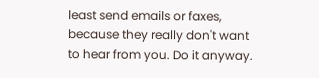least send emails or faxes, because they really don't want to hear from you. Do it anyway.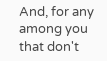And, for any among you that don't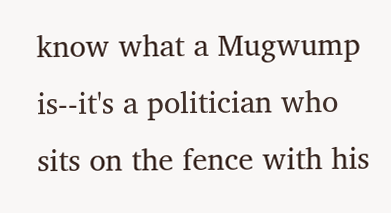know what a Mugwump is--it's a politician who sits on the fence with his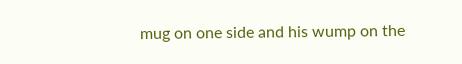mug on one side and his wump on the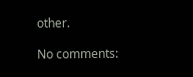other.

No comments: